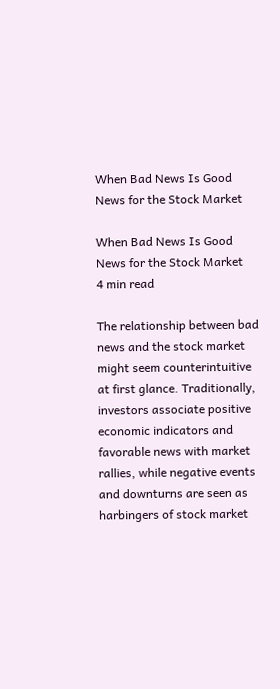When Bad News Is Good News for the Stock Market

When Bad News Is Good News for the Stock Market
4 min read

The relationship between bad news and the stock market might seem counterintuitive at first glance. Traditionally, investors associate positive economic indicators and favorable news with market rallies, while negative events and downturns are seen as harbingers of stock market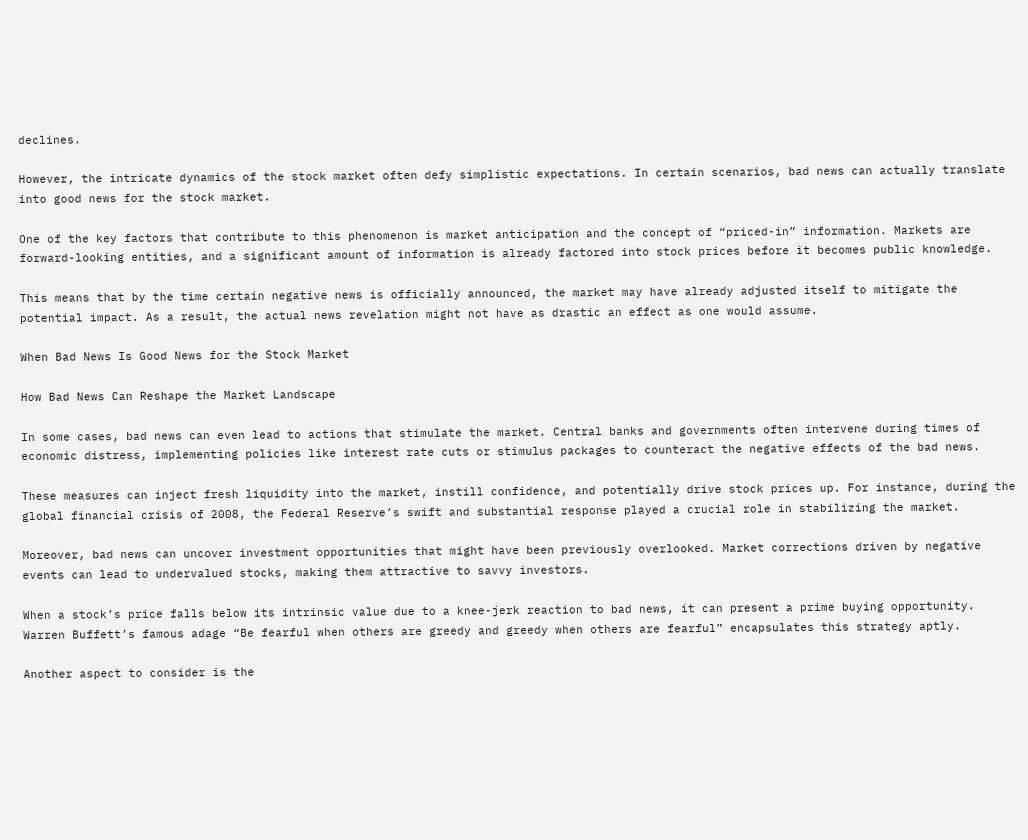declines.

However, the intricate dynamics of the stock market often defy simplistic expectations. In certain scenarios, bad news can actually translate into good news for the stock market.

One of the key factors that contribute to this phenomenon is market anticipation and the concept of “priced-in” information. Markets are forward-looking entities, and a significant amount of information is already factored into stock prices before it becomes public knowledge.

This means that by the time certain negative news is officially announced, the market may have already adjusted itself to mitigate the potential impact. As a result, the actual news revelation might not have as drastic an effect as one would assume.

When Bad News Is Good News for the Stock Market

How Bad News Can Reshape the Market Landscape

In some cases, bad news can even lead to actions that stimulate the market. Central banks and governments often intervene during times of economic distress, implementing policies like interest rate cuts or stimulus packages to counteract the negative effects of the bad news.

These measures can inject fresh liquidity into the market, instill confidence, and potentially drive stock prices up. For instance, during the global financial crisis of 2008, the Federal Reserve’s swift and substantial response played a crucial role in stabilizing the market.

Moreover, bad news can uncover investment opportunities that might have been previously overlooked. Market corrections driven by negative events can lead to undervalued stocks, making them attractive to savvy investors.

When a stock’s price falls below its intrinsic value due to a knee-jerk reaction to bad news, it can present a prime buying opportunity. Warren Buffett’s famous adage “Be fearful when others are greedy and greedy when others are fearful” encapsulates this strategy aptly.

Another aspect to consider is the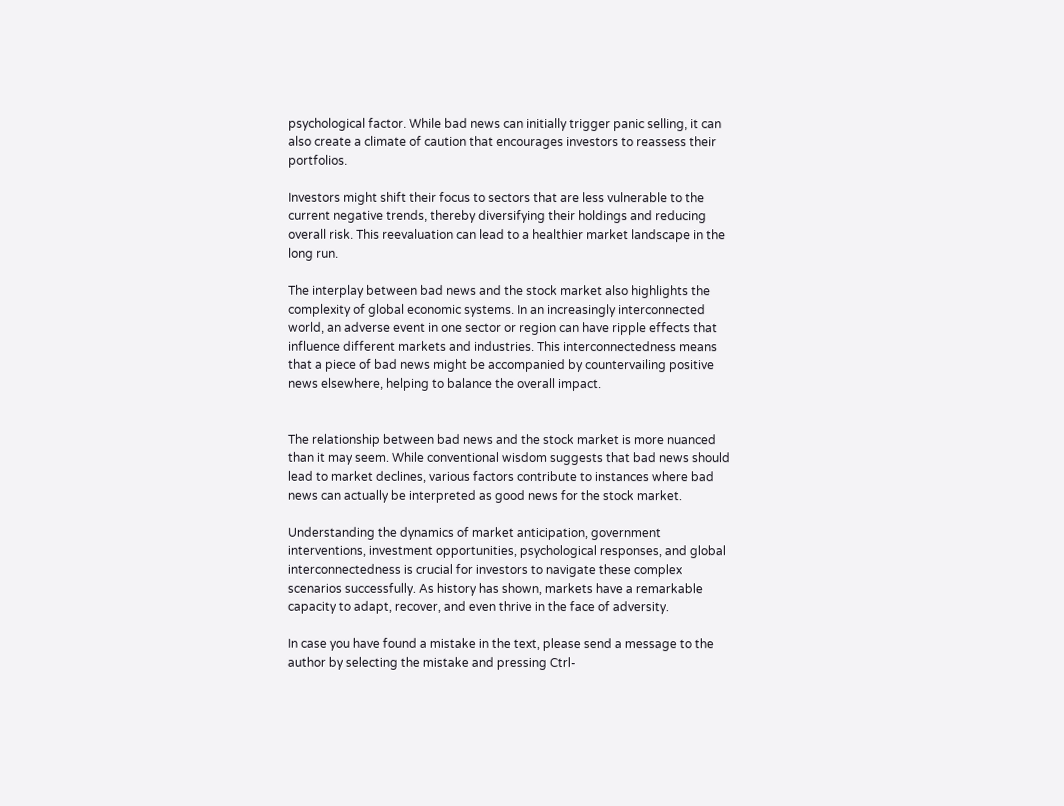psychological factor. While bad news can initially trigger panic selling, it can also create a climate of caution that encourages investors to reassess their portfolios.

Investors might shift their focus to sectors that are less vulnerable to the current negative trends, thereby diversifying their holdings and reducing overall risk. This reevaluation can lead to a healthier market landscape in the long run.

The interplay between bad news and the stock market also highlights the complexity of global economic systems. In an increasingly interconnected world, an adverse event in one sector or region can have ripple effects that influence different markets and industries. This interconnectedness means that a piece of bad news might be accompanied by countervailing positive news elsewhere, helping to balance the overall impact.


The relationship between bad news and the stock market is more nuanced than it may seem. While conventional wisdom suggests that bad news should lead to market declines, various factors contribute to instances where bad news can actually be interpreted as good news for the stock market.

Understanding the dynamics of market anticipation, government interventions, investment opportunities, psychological responses, and global interconnectedness is crucial for investors to navigate these complex scenarios successfully. As history has shown, markets have a remarkable capacity to adapt, recover, and even thrive in the face of adversity.

In case you have found a mistake in the text, please send a message to the author by selecting the mistake and pressing Ctrl-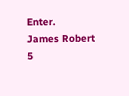Enter.
James Robert 5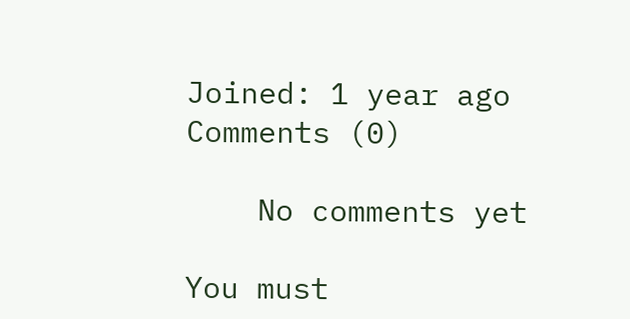Joined: 1 year ago
Comments (0)

    No comments yet

You must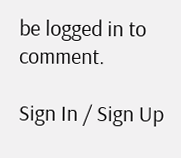be logged in to comment.

Sign In / Sign Up